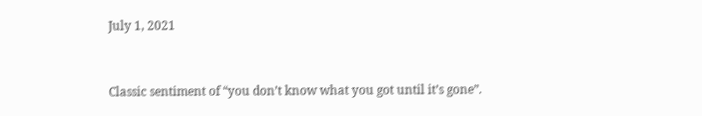July 1, 2021


Classic sentiment of “you don’t know what you got until it’s gone”.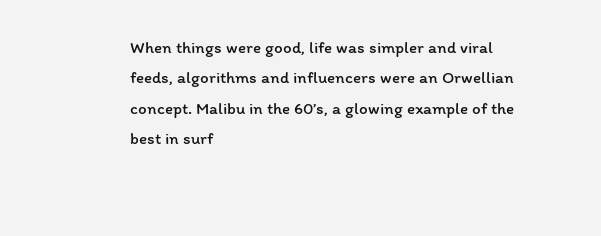When things were good, life was simpler and viral feeds, algorithms and influencers were an Orwellian concept. Malibu in the 60’s, a glowing example of the best in surf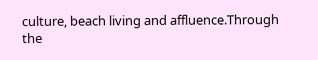culture, beach living and affluence.Through the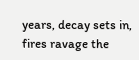years, decay sets in, fires ravage the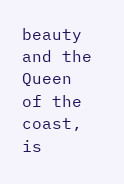beauty and the Queen of the coast, is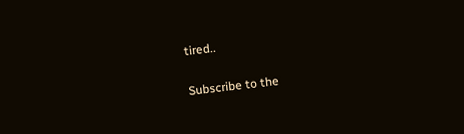tired..

Subscribe to the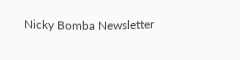Nicky Bomba Newsletter